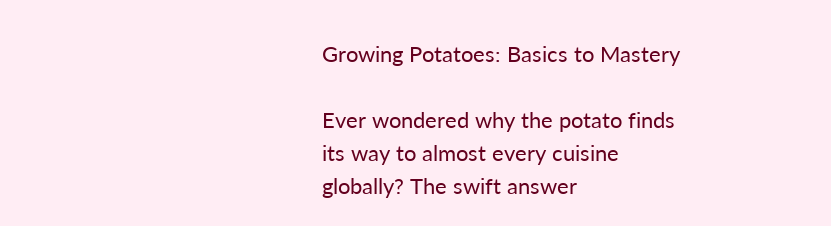Growing Potatoes: Basics to Mastery

Ever wondered why the potato finds its way to almost every cuisine globally? The swift answer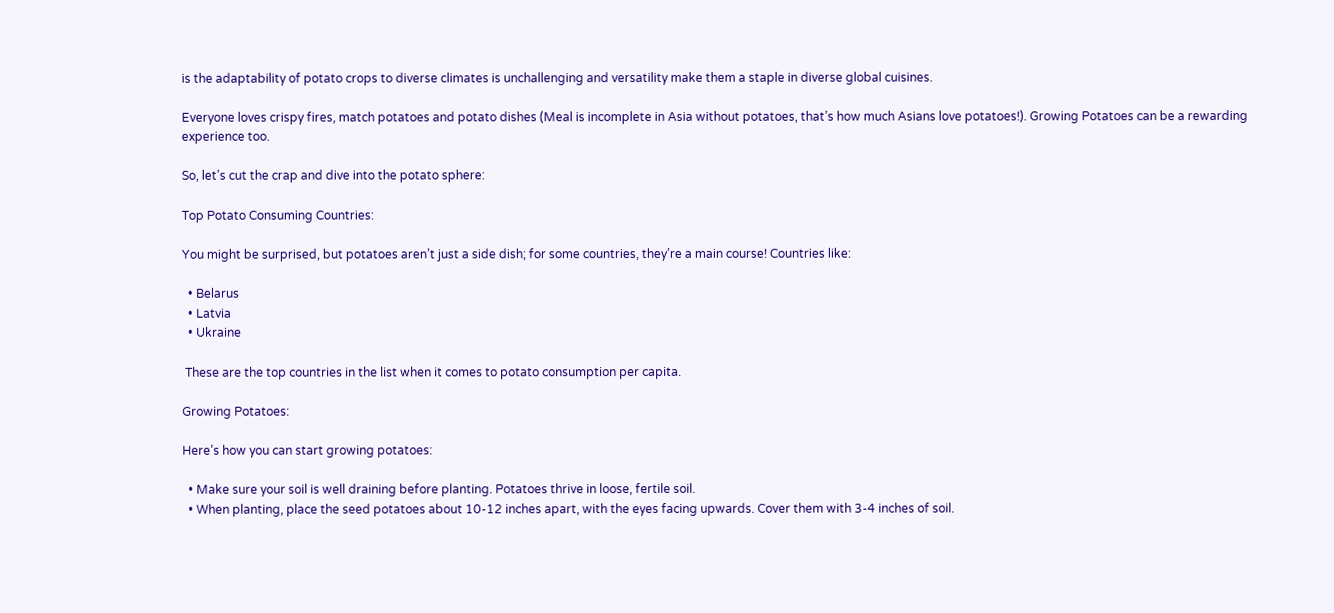is the adaptability of potato crops to diverse climates is unchallenging and versatility make them a staple in diverse global cuisines.

Everyone loves crispy fires, match potatoes and potato dishes (Meal is incomplete in Asia without potatoes, that’s how much Asians love potatoes!). Growing Potatoes can be a rewarding experience too.

So, let’s cut the crap and dive into the potato sphere:

Top Potato Consuming Countries:

You might be surprised, but potatoes aren’t just a side dish; for some countries, they’re a main course! Countries like:

  • Belarus
  • Latvia
  • Ukraine

 These are the top countries in the list when it comes to potato consumption per capita.

Growing Potatoes:

Here’s how you can start growing potatoes:

  • Make sure your soil is well draining before planting. Potatoes thrive in loose, fertile soil.
  • When planting, place the seed potatoes about 10-12 inches apart, with the eyes facing upwards. Cover them with 3-4 inches of soil.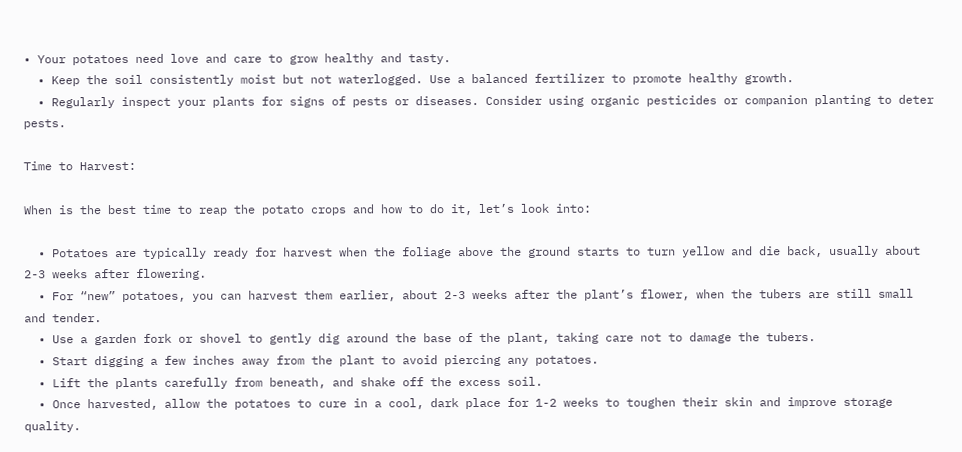• Your potatoes need love and care to grow healthy and tasty.
  • Keep the soil consistently moist but not waterlogged. Use a balanced fertilizer to promote healthy growth.
  • Regularly inspect your plants for signs of pests or diseases. Consider using organic pesticides or companion planting to deter pests.

Time to Harvest:

When is the best time to reap the potato crops and how to do it, let’s look into:

  • Potatoes are typically ready for harvest when the foliage above the ground starts to turn yellow and die back, usually about 2-3 weeks after flowering.
  • For “new” potatoes, you can harvest them earlier, about 2-3 weeks after the plant’s flower, when the tubers are still small and tender.
  • Use a garden fork or shovel to gently dig around the base of the plant, taking care not to damage the tubers.
  • Start digging a few inches away from the plant to avoid piercing any potatoes.
  • Lift the plants carefully from beneath, and shake off the excess soil.
  • Once harvested, allow the potatoes to cure in a cool, dark place for 1-2 weeks to toughen their skin and improve storage quality.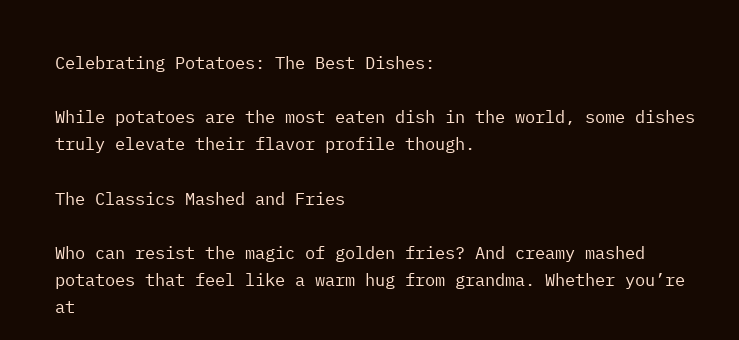Celebrating Potatoes: The Best Dishes:

While potatoes are the most eaten dish in the world, some dishes truly elevate their flavor profile though.

The Classics Mashed and Fries

Who can resist the magic of golden fries? And creamy mashed potatoes that feel like a warm hug from grandma. Whether you’re at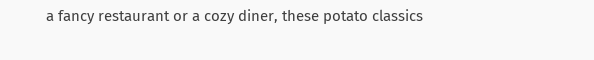a fancy restaurant or a cozy diner, these potato classics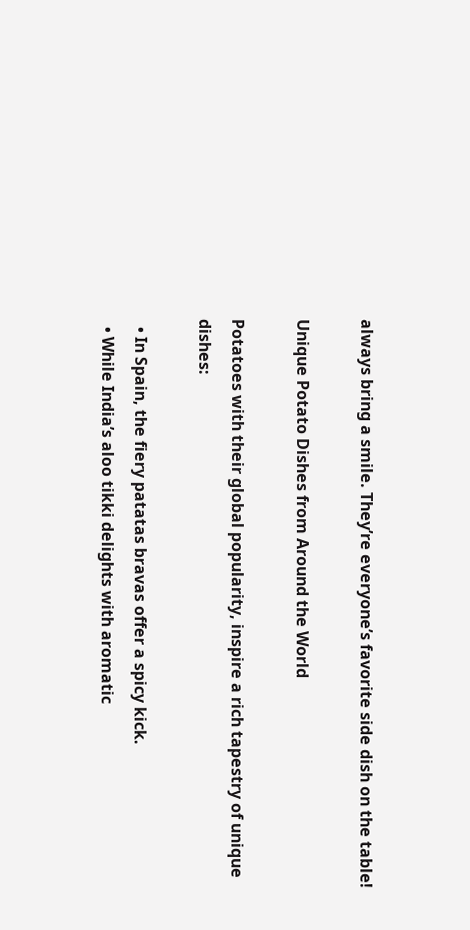always bring a smile. They’re everyone’s favorite side dish on the table!

Unique Potato Dishes from Around the World

Potatoes with their global popularity, inspire a rich tapestry of unique dishes:

  • In Spain, the fiery patatas bravas offer a spicy kick.
  • While India’s aloo tikki delights with aromatic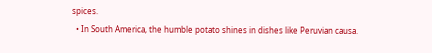spices.
  • In South America, the humble potato shines in dishes like Peruvian causa.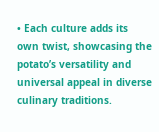• Each culture adds its own twist, showcasing the potato’s versatility and universal appeal in diverse culinary traditions.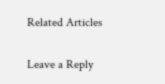Related Articles

Leave a Reply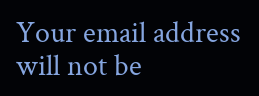Your email address will not be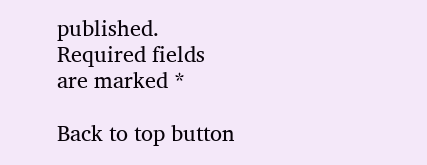published. Required fields are marked *

Back to top button